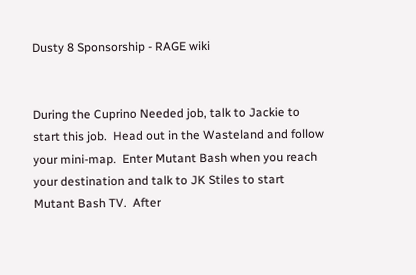Dusty 8 Sponsorship - RAGE wiki


During the Cuprino Needed job, talk to Jackie to start this job.  Head out in the Wasteland and follow your mini-map.  Enter Mutant Bash when you reach your destination and talk to JK Stiles to start Mutant Bash TV.  After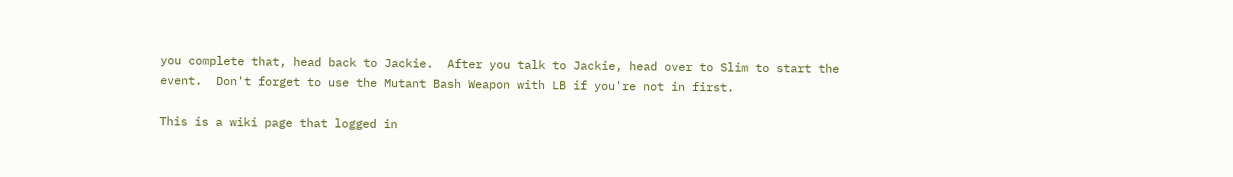you complete that, head back to Jackie.  After you talk to Jackie, head over to Slim to start the event.  Don't forget to use the Mutant Bash Weapon with LB if you're not in first.

This is a wiki page that logged in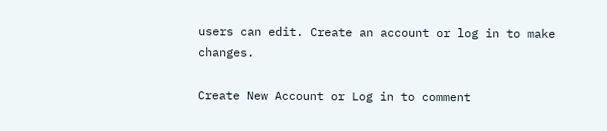users can edit. Create an account or log in to make changes.

Create New Account or Log in to comment